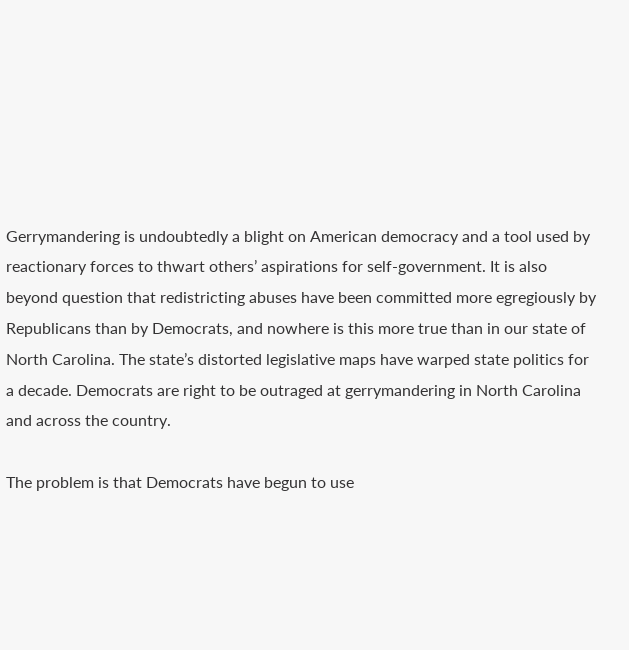Gerrymandering is undoubtedly a blight on American democracy and a tool used by reactionary forces to thwart others’ aspirations for self-government. It is also beyond question that redistricting abuses have been committed more egregiously by Republicans than by Democrats, and nowhere is this more true than in our state of North Carolina. The state’s distorted legislative maps have warped state politics for a decade. Democrats are right to be outraged at gerrymandering in North Carolina and across the country.

The problem is that Democrats have begun to use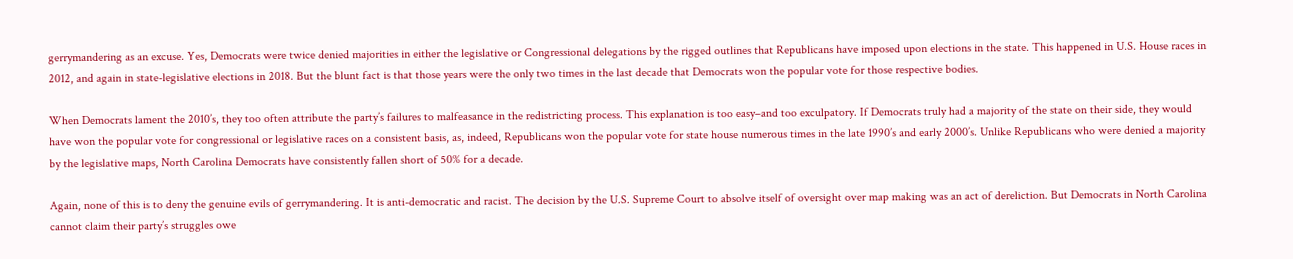gerrymandering as an excuse. Yes, Democrats were twice denied majorities in either the legislative or Congressional delegations by the rigged outlines that Republicans have imposed upon elections in the state. This happened in U.S. House races in 2012, and again in state-legislative elections in 2018. But the blunt fact is that those years were the only two times in the last decade that Democrats won the popular vote for those respective bodies.

When Democrats lament the 2010’s, they too often attribute the party’s failures to malfeasance in the redistricting process. This explanation is too easy–and too exculpatory. If Democrats truly had a majority of the state on their side, they would have won the popular vote for congressional or legislative races on a consistent basis, as, indeed, Republicans won the popular vote for state house numerous times in the late 1990’s and early 2000’s. Unlike Republicans who were denied a majority by the legislative maps, North Carolina Democrats have consistently fallen short of 50% for a decade.

Again, none of this is to deny the genuine evils of gerrymandering. It is anti-democratic and racist. The decision by the U.S. Supreme Court to absolve itself of oversight over map making was an act of dereliction. But Democrats in North Carolina cannot claim their party’s struggles owe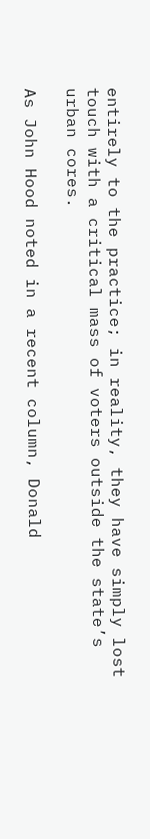entirely to the practice; in reality, they have simply lost touch with a critical mass of voters outside the state’s urban cores.

As John Hood noted in a recent column, Donald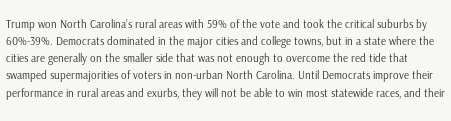Trump won North Carolina’s rural areas with 59% of the vote and took the critical suburbs by 60%-39%. Democrats dominated in the major cities and college towns, but in a state where the cities are generally on the smaller side that was not enough to overcome the red tide that swamped supermajorities of voters in non-urban North Carolina. Until Democrats improve their performance in rural areas and exurbs, they will not be able to win most statewide races, and their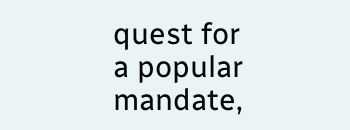quest for a popular mandate,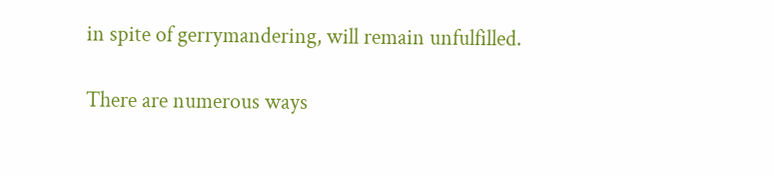in spite of gerrymandering, will remain unfulfilled.

There are numerous ways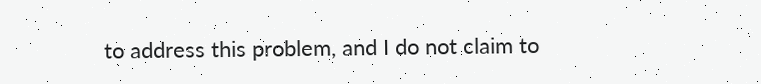to address this problem, and I do not claim to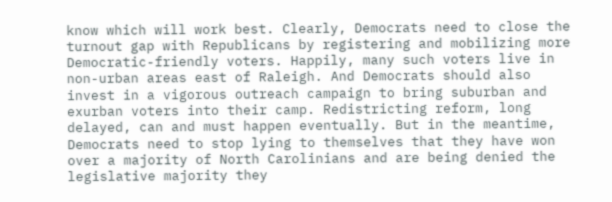know which will work best. Clearly, Democrats need to close the turnout gap with Republicans by registering and mobilizing more Democratic-friendly voters. Happily, many such voters live in non-urban areas east of Raleigh. And Democrats should also invest in a vigorous outreach campaign to bring suburban and exurban voters into their camp. Redistricting reform, long delayed, can and must happen eventually. But in the meantime, Democrats need to stop lying to themselves that they have won over a majority of North Carolinians and are being denied the legislative majority they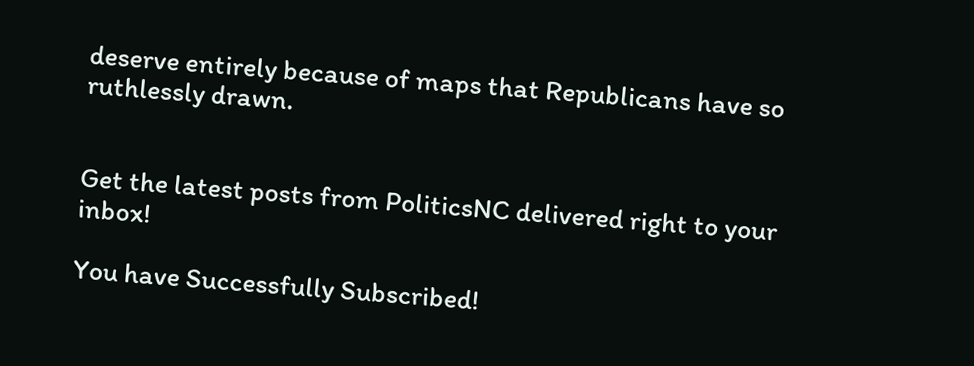deserve entirely because of maps that Republicans have so ruthlessly drawn.


Get the latest posts from PoliticsNC delivered right to your inbox!

You have Successfully Subscribed!